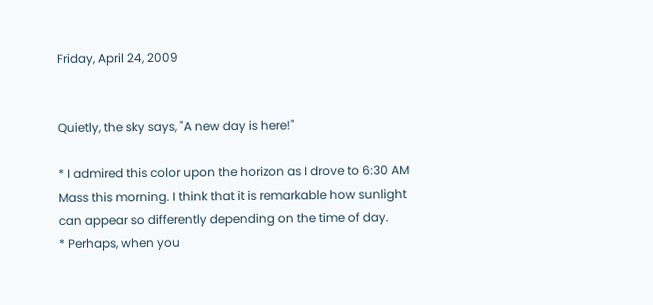Friday, April 24, 2009


Quietly, the sky says, "A new day is here!"

* I admired this color upon the horizon as I drove to 6:30 AM Mass this morning. I think that it is remarkable how sunlight can appear so differently depending on the time of day.
* Perhaps, when you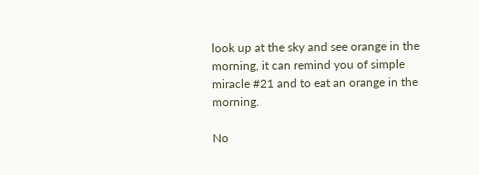look up at the sky and see orange in the morning, it can remind you of simple miracle #21 and to eat an orange in the morning.

No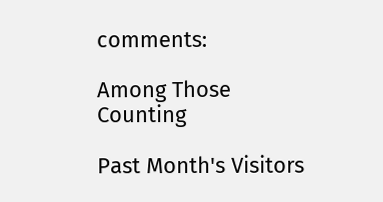comments:

Among Those Counting

Past Month's Visitors